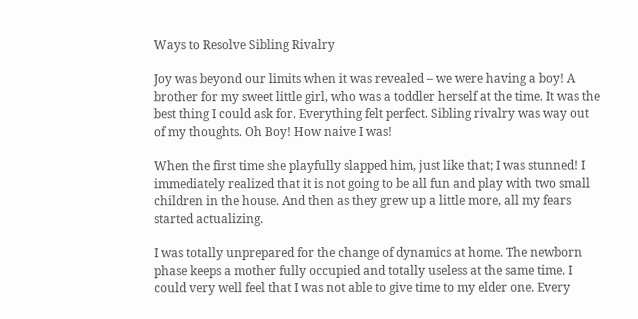Ways to Resolve Sibling Rivalry

Joy was beyond our limits when it was revealed – we were having a boy! A brother for my sweet little girl, who was a toddler herself at the time. It was the best thing I could ask for. Everything felt perfect. Sibling rivalry was way out of my thoughts. Oh Boy! How naive I was!

When the first time she playfully slapped him, just like that; I was stunned! I immediately realized that it is not going to be all fun and play with two small children in the house. And then as they grew up a little more, all my fears started actualizing.

I was totally unprepared for the change of dynamics at home. The newborn phase keeps a mother fully occupied and totally useless at the same time. I could very well feel that I was not able to give time to my elder one. Every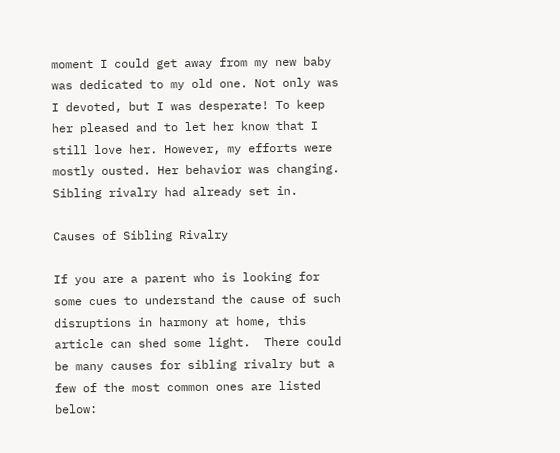moment I could get away from my new baby was dedicated to my old one. Not only was I devoted, but I was desperate! To keep her pleased and to let her know that I still love her. However, my efforts were mostly ousted. Her behavior was changing. Sibling rivalry had already set in.

Causes of Sibling Rivalry

If you are a parent who is looking for some cues to understand the cause of such disruptions in harmony at home, this article can shed some light.  There could be many causes for sibling rivalry but a few of the most common ones are listed below: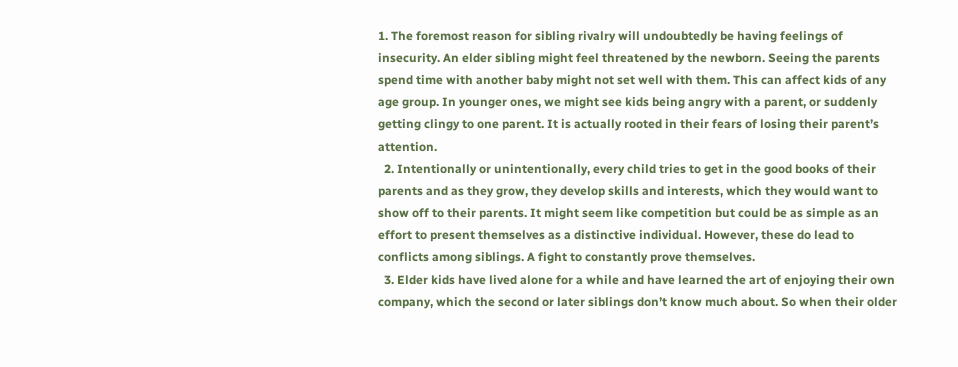1. The foremost reason for sibling rivalry will undoubtedly be having feelings of insecurity. An elder sibling might feel threatened by the newborn. Seeing the parents spend time with another baby might not set well with them. This can affect kids of any age group. In younger ones, we might see kids being angry with a parent, or suddenly getting clingy to one parent. It is actually rooted in their fears of losing their parent’s attention.
  2. Intentionally or unintentionally, every child tries to get in the good books of their parents and as they grow, they develop skills and interests, which they would want to show off to their parents. It might seem like competition but could be as simple as an effort to present themselves as a distinctive individual. However, these do lead to conflicts among siblings. A fight to constantly prove themselves.
  3. Elder kids have lived alone for a while and have learned the art of enjoying their own company, which the second or later siblings don’t know much about. So when their older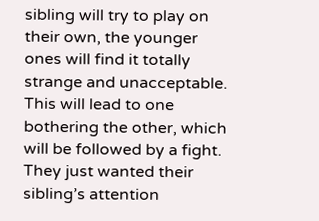sibling will try to play on their own, the younger ones will find it totally strange and unacceptable. This will lead to one bothering the other, which will be followed by a fight. They just wanted their sibling’s attention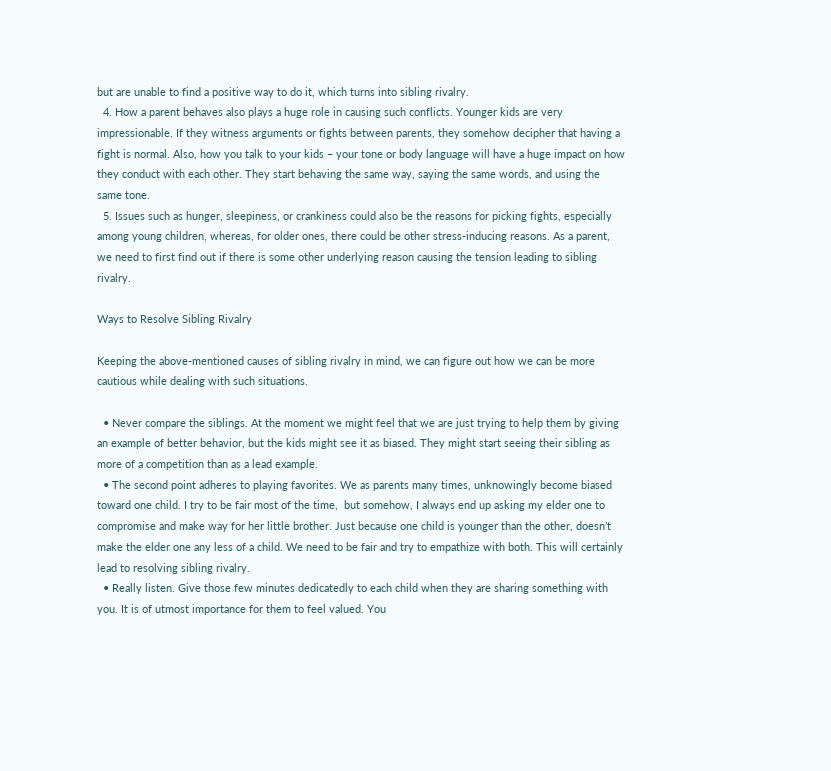but are unable to find a positive way to do it, which turns into sibling rivalry.
  4. How a parent behaves also plays a huge role in causing such conflicts. Younger kids are very impressionable. If they witness arguments or fights between parents, they somehow decipher that having a fight is normal. Also, how you talk to your kids – your tone or body language will have a huge impact on how they conduct with each other. They start behaving the same way, saying the same words, and using the same tone.
  5. Issues such as hunger, sleepiness, or crankiness could also be the reasons for picking fights, especially among young children, whereas, for older ones, there could be other stress-inducing reasons. As a parent, we need to first find out if there is some other underlying reason causing the tension leading to sibling rivalry.

Ways to Resolve Sibling Rivalry

Keeping the above-mentioned causes of sibling rivalry in mind, we can figure out how we can be more cautious while dealing with such situations.

  • Never compare the siblings. At the moment we might feel that we are just trying to help them by giving an example of better behavior, but the kids might see it as biased. They might start seeing their sibling as more of a competition than as a lead example.
  • The second point adheres to playing favorites. We as parents many times, unknowingly become biased toward one child. I try to be fair most of the time,  but somehow, I always end up asking my elder one to compromise and make way for her little brother. Just because one child is younger than the other, doesn’t make the elder one any less of a child. We need to be fair and try to empathize with both. This will certainly lead to resolving sibling rivalry.
  • Really listen. Give those few minutes dedicatedly to each child when they are sharing something with you. It is of utmost importance for them to feel valued. You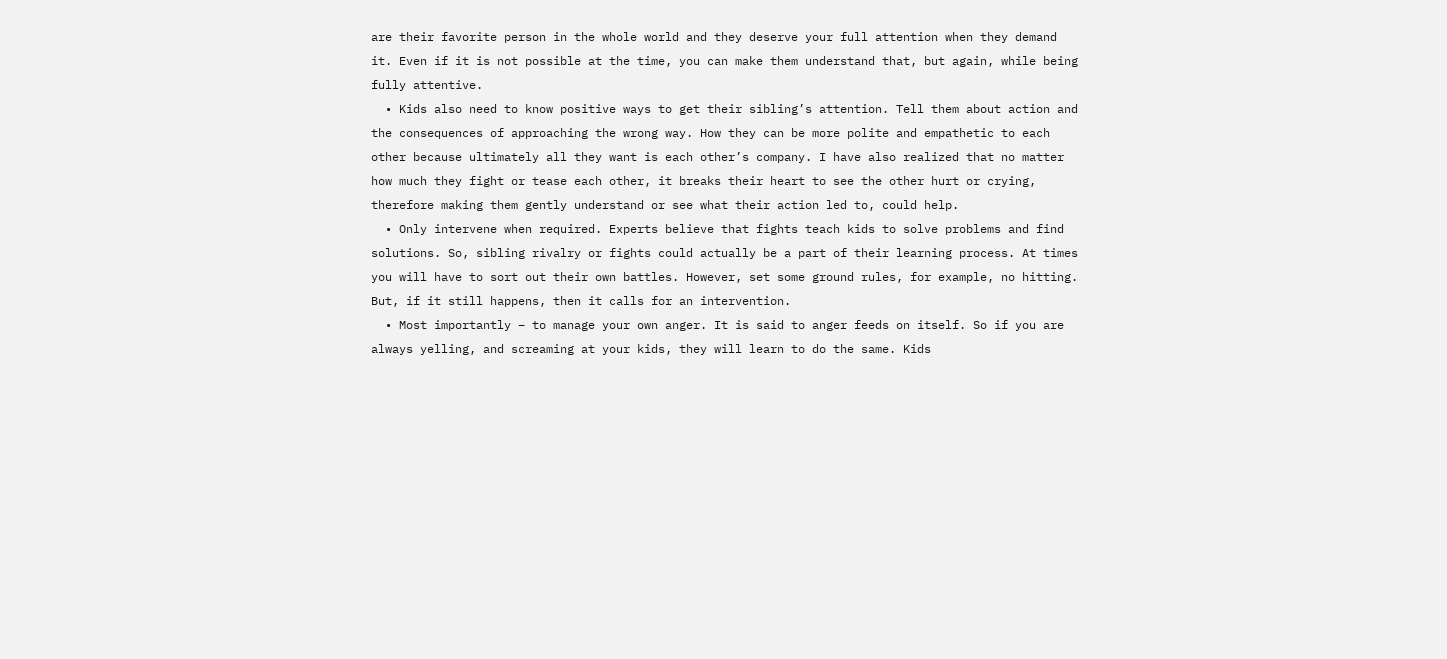are their favorite person in the whole world and they deserve your full attention when they demand it. Even if it is not possible at the time, you can make them understand that, but again, while being fully attentive.
  • Kids also need to know positive ways to get their sibling’s attention. Tell them about action and the consequences of approaching the wrong way. How they can be more polite and empathetic to each other because ultimately all they want is each other’s company. I have also realized that no matter how much they fight or tease each other, it breaks their heart to see the other hurt or crying, therefore making them gently understand or see what their action led to, could help.
  • Only intervene when required. Experts believe that fights teach kids to solve problems and find solutions. So, sibling rivalry or fights could actually be a part of their learning process. At times you will have to sort out their own battles. However, set some ground rules, for example, no hitting. But, if it still happens, then it calls for an intervention.
  • Most importantly – to manage your own anger. It is said to anger feeds on itself. So if you are always yelling, and screaming at your kids, they will learn to do the same. Kids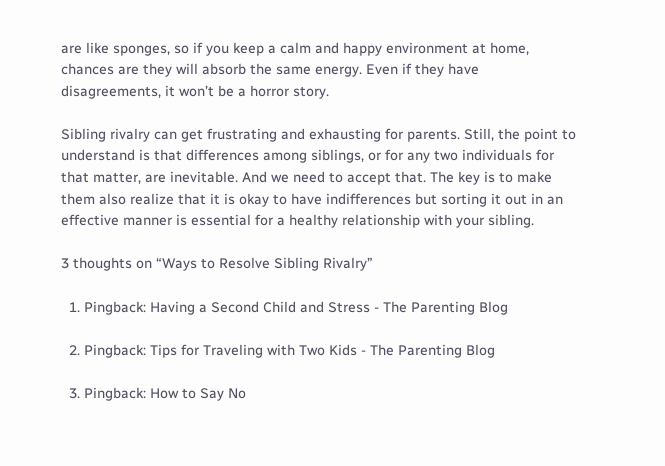are like sponges, so if you keep a calm and happy environment at home, chances are they will absorb the same energy. Even if they have disagreements, it won’t be a horror story.

Sibling rivalry can get frustrating and exhausting for parents. Still, the point to understand is that differences among siblings, or for any two individuals for that matter, are inevitable. And we need to accept that. The key is to make them also realize that it is okay to have indifferences but sorting it out in an effective manner is essential for a healthy relationship with your sibling.

3 thoughts on “Ways to Resolve Sibling Rivalry”

  1. Pingback: Having a Second Child and Stress - The Parenting Blog

  2. Pingback: Tips for Traveling with Two Kids - The Parenting Blog

  3. Pingback: How to Say No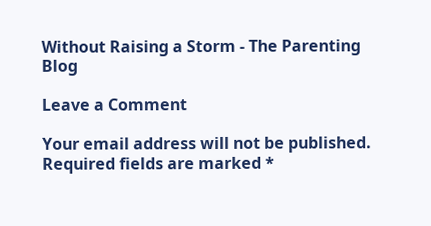Without Raising a Storm - The Parenting Blog

Leave a Comment

Your email address will not be published. Required fields are marked *